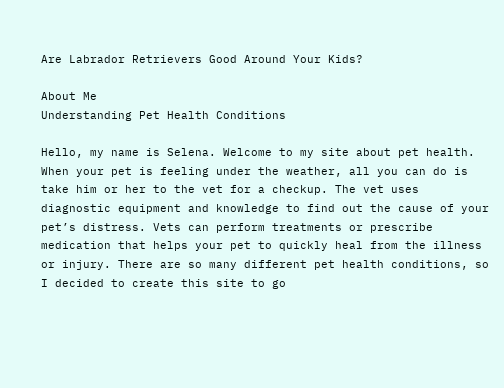Are Labrador Retrievers Good Around Your Kids?

About Me
Understanding Pet Health Conditions

Hello, my name is Selena. Welcome to my site about pet health. When your pet is feeling under the weather, all you can do is take him or her to the vet for a checkup. The vet uses diagnostic equipment and knowledge to find out the cause of your pet’s distress. Vets can perform treatments or prescribe medication that helps your pet to quickly heal from the illness or injury. There are so many different pet health conditions, so I decided to create this site to go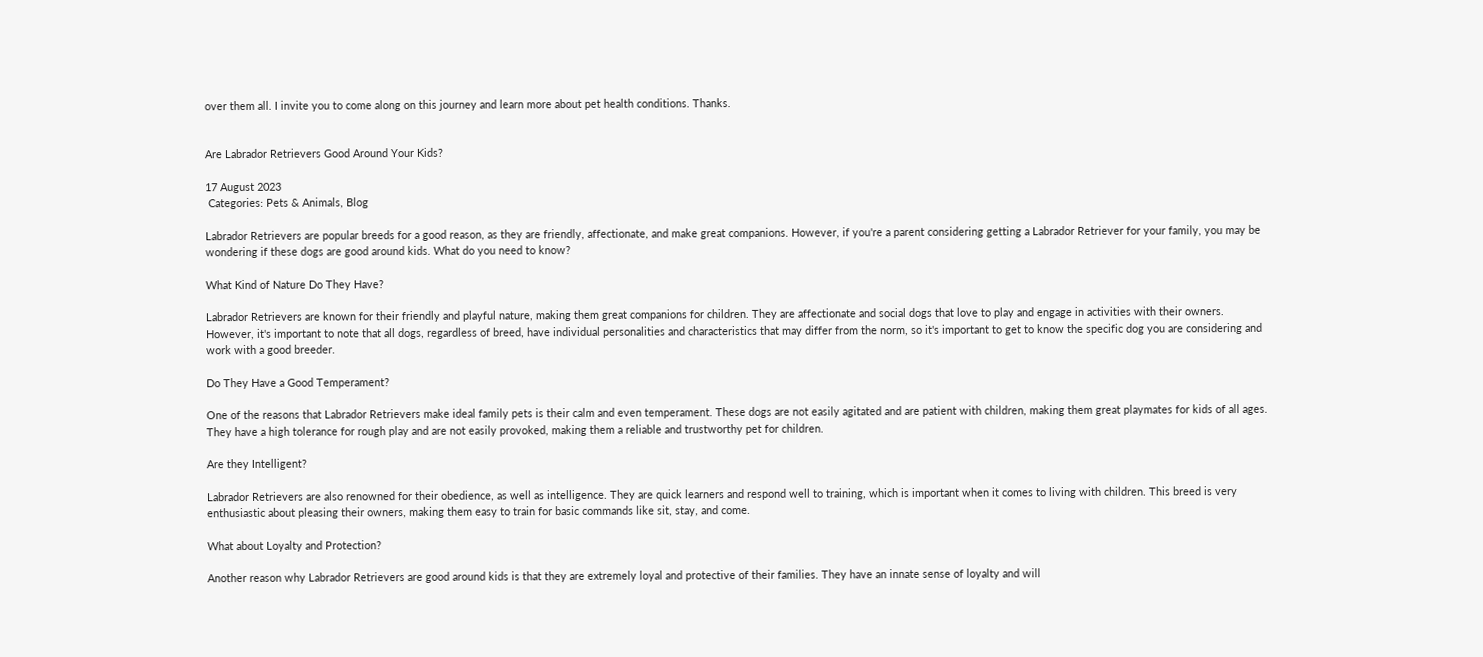over them all. I invite you to come along on this journey and learn more about pet health conditions. Thanks.


Are Labrador Retrievers Good Around Your Kids?

17 August 2023
 Categories: Pets & Animals, Blog

Labrador Retrievers are popular breeds for a good reason, as they are friendly, affectionate, and make great companions. However, if you're a parent considering getting a Labrador Retriever for your family, you may be wondering if these dogs are good around kids. What do you need to know?

What Kind of Nature Do They Have?

Labrador Retrievers are known for their friendly and playful nature, making them great companions for children. They are affectionate and social dogs that love to play and engage in activities with their owners. However, it's important to note that all dogs, regardless of breed, have individual personalities and characteristics that may differ from the norm, so it's important to get to know the specific dog you are considering and work with a good breeder.

Do They Have a Good Temperament?

One of the reasons that Labrador Retrievers make ideal family pets is their calm and even temperament. These dogs are not easily agitated and are patient with children, making them great playmates for kids of all ages. They have a high tolerance for rough play and are not easily provoked, making them a reliable and trustworthy pet for children.

Are they Intelligent?

Labrador Retrievers are also renowned for their obedience, as well as intelligence. They are quick learners and respond well to training, which is important when it comes to living with children. This breed is very enthusiastic about pleasing their owners, making them easy to train for basic commands like sit, stay, and come.

What about Loyalty and Protection?

Another reason why Labrador Retrievers are good around kids is that they are extremely loyal and protective of their families. They have an innate sense of loyalty and will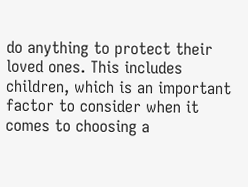do anything to protect their loved ones. This includes children, which is an important factor to consider when it comes to choosing a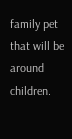family pet that will be around children.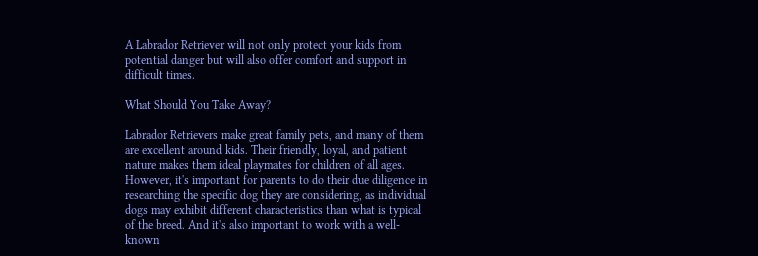A Labrador Retriever will not only protect your kids from potential danger but will also offer comfort and support in difficult times.

What Should You Take Away?

Labrador Retrievers make great family pets, and many of them are excellent around kids. Their friendly, loyal, and patient nature makes them ideal playmates for children of all ages. However, it's important for parents to do their due diligence in researching the specific dog they are considering, as individual dogs may exhibit different characteristics than what is typical of the breed. And it's also important to work with a well-known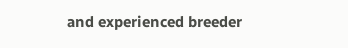and experienced breeder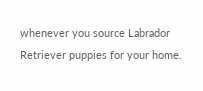whenever you source Labrador Retriever puppies for your home.